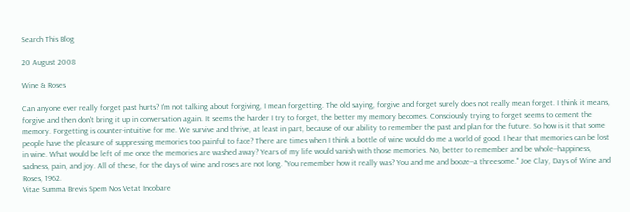Search This Blog

20 August 2008

Wine & Roses

Can anyone ever really forget past hurts? I'm not talking about forgiving, I mean forgetting. The old saying, forgive and forget surely does not really mean forget. I think it means, forgive and then don't bring it up in conversation again. It seems the harder I try to forget, the better my memory becomes. Consciously trying to forget seems to cement the memory. Forgetting is counter-intuitive for me. We survive and thrive, at least in part, because of our ability to remember the past and plan for the future. So how is it that some people have the pleasure of suppressing memories too painful to face? There are times when I think a bottle of wine would do me a world of good. I hear that memories can be lost in wine. What would be left of me once the memories are washed away? Years of my life would vanish with those memories. No, better to remember and be whole--happiness, sadness, pain, and joy. All of these, for the days of wine and roses are not long. "You remember how it really was? You and me and booze--a threesome." Joe Clay, Days of Wine and Roses, 1962.
Vitae Summa Brevis Spem Nos Vetat Incobare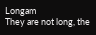Longam
They are not long, the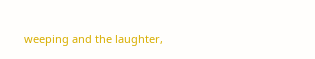weeping and the laughter,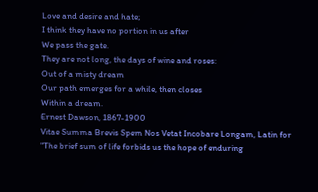Love and desire and hate;
I think they have no portion in us after
We pass the gate.
They are not long, the days of wine and roses:
Out of a misty dream
Our path emerges for a while, then closes
Within a dream.
Ernest Dawson, 1867-1900
Vitae Summa Brevis Spem Nos Vetat Incobare Longam, Latin for "The brief sum of life forbids us the hope of enduring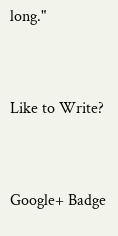long."


Like to Write?


Google+ Badge